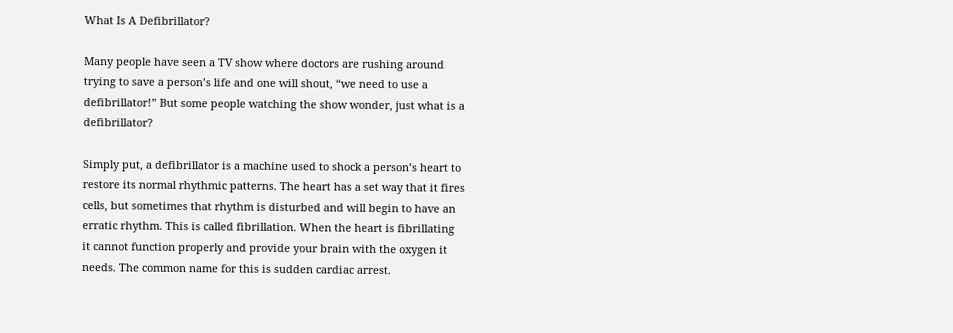What Is A Defibrillator?

Many people have seen a TV show where doctors are rushing around trying to save a person’s life and one will shout, “we need to use a defibrillator!” But some people watching the show wonder, just what is a defibrillator?

Simply put, a defibrillator is a machine used to shock a person’s heart to restore its normal rhythmic patterns. The heart has a set way that it fires cells, but sometimes that rhythm is disturbed and will begin to have an erratic rhythm. This is called fibrillation. When the heart is fibrillating it cannot function properly and provide your brain with the oxygen it needs. The common name for this is sudden cardiac arrest.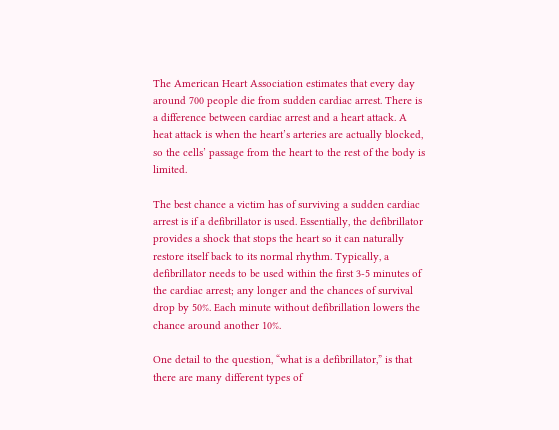The American Heart Association estimates that every day around 700 people die from sudden cardiac arrest. There is a difference between cardiac arrest and a heart attack. A heat attack is when the heart’s arteries are actually blocked, so the cells’ passage from the heart to the rest of the body is limited.

The best chance a victim has of surviving a sudden cardiac arrest is if a defibrillator is used. Essentially, the defibrillator provides a shock that stops the heart so it can naturally restore itself back to its normal rhythm. Typically, a defibrillator needs to be used within the first 3-5 minutes of the cardiac arrest; any longer and the chances of survival drop by 50%. Each minute without defibrillation lowers the chance around another 10%.

One detail to the question, “what is a defibrillator,” is that there are many different types of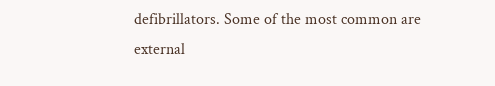defibrillators. Some of the most common are external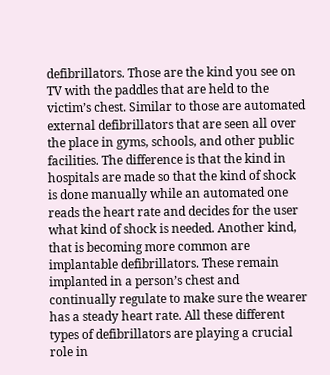defibrillators. Those are the kind you see on TV with the paddles that are held to the victim’s chest. Similar to those are automated external defibrillators that are seen all over the place in gyms, schools, and other public facilities. The difference is that the kind in hospitals are made so that the kind of shock is done manually while an automated one reads the heart rate and decides for the user what kind of shock is needed. Another kind, that is becoming more common are implantable defibrillators. These remain implanted in a person’s chest and continually regulate to make sure the wearer has a steady heart rate. All these different types of defibrillators are playing a crucial role in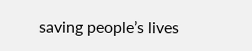saving people’s lives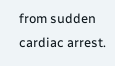from sudden cardiac arrest.